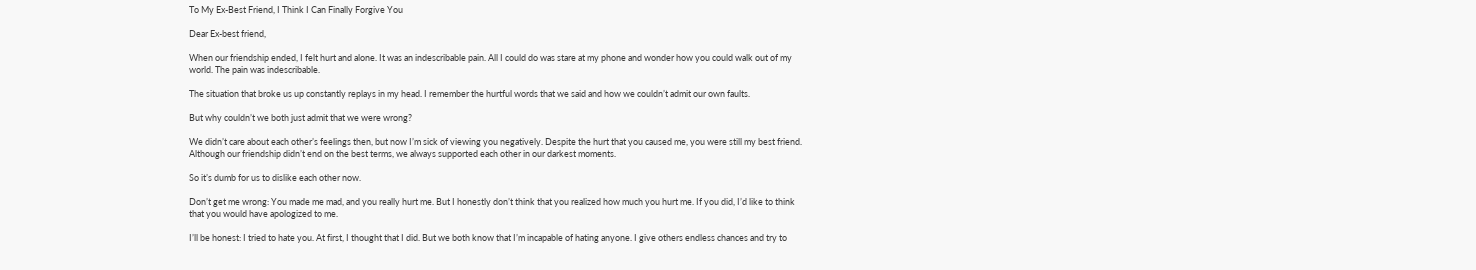To My Ex-Best Friend, I Think I Can Finally Forgive You

Dear Ex-best friend,

When our friendship ended, I felt hurt and alone. It was an indescribable pain. All I could do was stare at my phone and wonder how you could walk out of my world. The pain was indescribable.

The situation that broke us up constantly replays in my head. I remember the hurtful words that we said and how we couldn’t admit our own faults.

But why couldn’t we both just admit that we were wrong?

We didn’t care about each other’s feelings then, but now I’m sick of viewing you negatively. Despite the hurt that you caused me, you were still my best friend. Although our friendship didn’t end on the best terms, we always supported each other in our darkest moments.

So it’s dumb for us to dislike each other now.

Don’t get me wrong: You made me mad, and you really hurt me. But I honestly don’t think that you realized how much you hurt me. If you did, I’d like to think that you would have apologized to me.

I’ll be honest: I tried to hate you. At first, I thought that I did. But we both know that I’m incapable of hating anyone. I give others endless chances and try to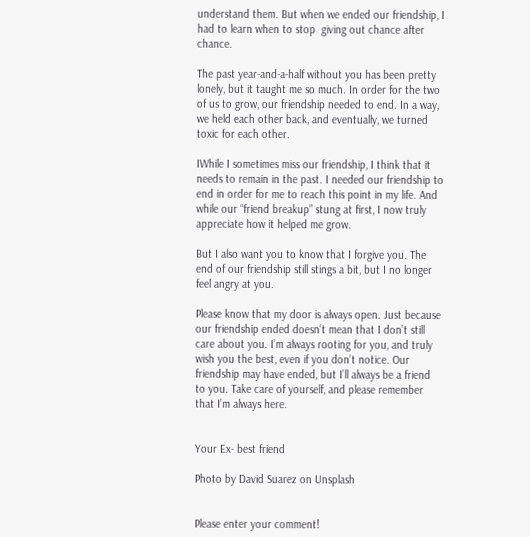understand them. But when we ended our friendship, I had to learn when to stop  giving out chance after chance.

The past year-and-a-half without you has been pretty lonely, but it taught me so much. In order for the two of us to grow, our friendship needed to end. In a way, we held each other back, and eventually, we turned toxic for each other.

IWhile I sometimes miss our friendship, I think that it needs to remain in the past. I needed our friendship to end in order for me to reach this point in my life. And while our “friend breakup” stung at first, I now truly appreciate how it helped me grow.

But I also want you to know that I forgive you. The end of our friendship still stings a bit, but I no longer feel angry at you.

Please know that my door is always open. Just because our friendship ended doesn’t mean that I don’t still care about you. I’m always rooting for you, and truly wish you the best, even if you don’t notice. Our friendship may have ended, but I’ll always be a friend to you. Take care of yourself, and please remember that I’m always here.


Your Ex- best friend

Photo by David Suarez on Unsplash


Please enter your comment!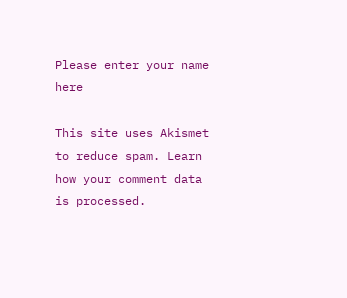Please enter your name here

This site uses Akismet to reduce spam. Learn how your comment data is processed.